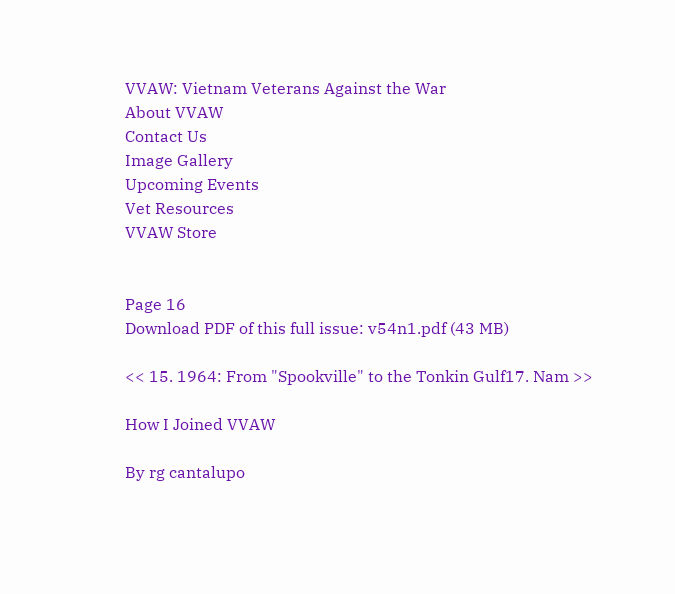VVAW: Vietnam Veterans Against the War
About VVAW
Contact Us
Image Gallery
Upcoming Events
Vet Resources
VVAW Store


Page 16
Download PDF of this full issue: v54n1.pdf (43 MB)

<< 15. 1964: From "Spookville" to the Tonkin Gulf17. Nam >>

How I Joined VVAW

By rg cantalupo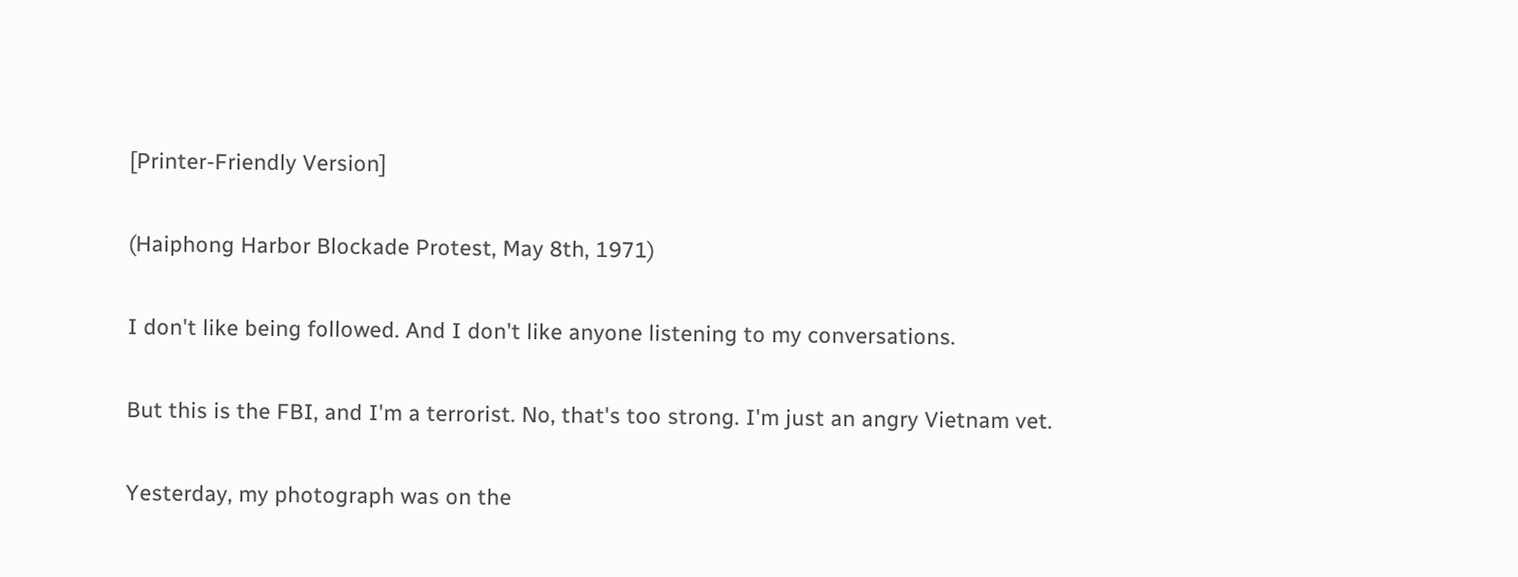[Printer-Friendly Version]

(Haiphong Harbor Blockade Protest, May 8th, 1971)

I don't like being followed. And I don't like anyone listening to my conversations.

But this is the FBI, and I'm a terrorist. No, that's too strong. I'm just an angry Vietnam vet.

Yesterday, my photograph was on the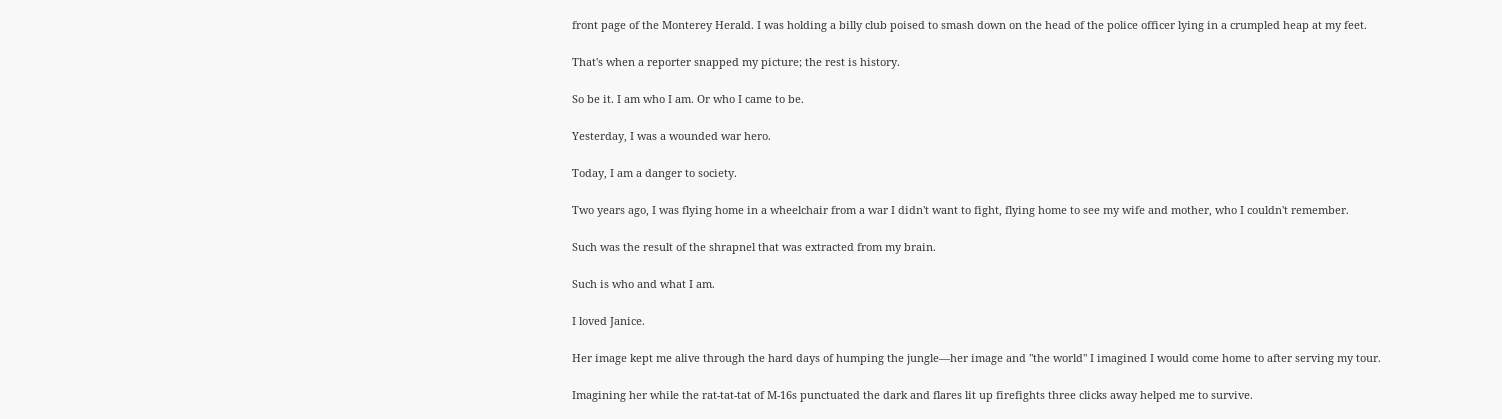front page of the Monterey Herald. I was holding a billy club poised to smash down on the head of the police officer lying in a crumpled heap at my feet.

That's when a reporter snapped my picture; the rest is history.

So be it. I am who I am. Or who I came to be.

Yesterday, I was a wounded war hero.

Today, I am a danger to society.

Two years ago, I was flying home in a wheelchair from a war I didn't want to fight, flying home to see my wife and mother, who I couldn't remember.

Such was the result of the shrapnel that was extracted from my brain.

Such is who and what I am.

I loved Janice.

Her image kept me alive through the hard days of humping the jungle—her image and "the world" I imagined I would come home to after serving my tour.

Imagining her while the rat-tat-tat of M-16s punctuated the dark and flares lit up firefights three clicks away helped me to survive.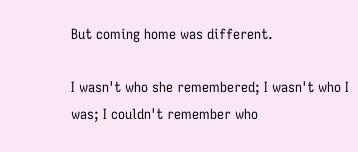But coming home was different.

I wasn't who she remembered; I wasn't who I was; I couldn't remember who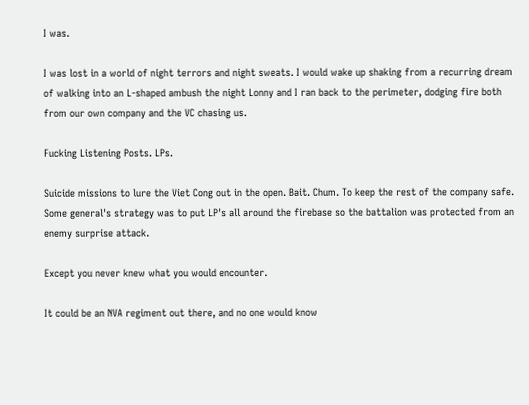I was.

I was lost in a world of night terrors and night sweats. I would wake up shaking from a recurring dream of walking into an L-shaped ambush the night Lonny and I ran back to the perimeter, dodging fire both from our own company and the VC chasing us.

Fucking Listening Posts. LPs.

Suicide missions to lure the Viet Cong out in the open. Bait. Chum. To keep the rest of the company safe. Some general's strategy was to put LP's all around the firebase so the battalion was protected from an enemy surprise attack.

Except you never knew what you would encounter.

It could be an NVA regiment out there, and no one would know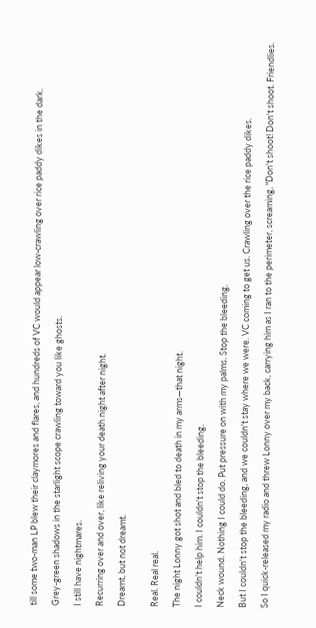till some two-man LP blew their claymores and flares, and hundreds of VC would appear low-crawling over rice paddy dikes in the dark.

Grey-green shadows in the starlight scope crawling toward you like ghosts.

I still have nightmares.

Recurring over and over, like reliving your death night after night.

Dreamt, but not dreamt.


Real. Real real.

The night Lonny got shot and bled to death in my arms—that night.

I couldn't help him. I couldn't stop the bleeding.

Neck wound. Nothing I could do. Put pressure on with my palms. Stop the bleeding.

But I couldn't stop the bleeding, and we couldn't stay where we were. VC coming to get us. Crawling over the rice paddy dikes.

So I quick-released my radio and threw Lonny over my back, carrying him as I ran to the perimeter, screaming, "Don't shoot! Don't shoot. Friendlies.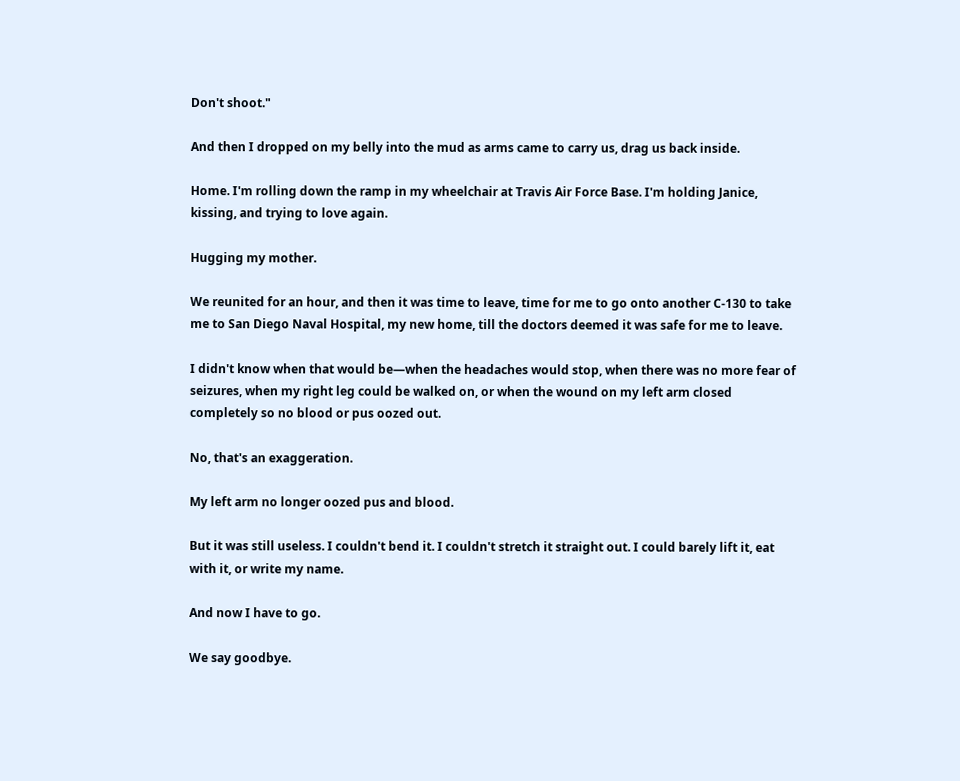Don't shoot."

And then I dropped on my belly into the mud as arms came to carry us, drag us back inside.

Home. I'm rolling down the ramp in my wheelchair at Travis Air Force Base. I'm holding Janice, kissing, and trying to love again.

Hugging my mother.

We reunited for an hour, and then it was time to leave, time for me to go onto another C-130 to take me to San Diego Naval Hospital, my new home, till the doctors deemed it was safe for me to leave.

I didn't know when that would be—when the headaches would stop, when there was no more fear of seizures, when my right leg could be walked on, or when the wound on my left arm closed completely so no blood or pus oozed out.

No, that's an exaggeration.

My left arm no longer oozed pus and blood.

But it was still useless. I couldn't bend it. I couldn't stretch it straight out. I could barely lift it, eat with it, or write my name.

And now I have to go.

We say goodbye.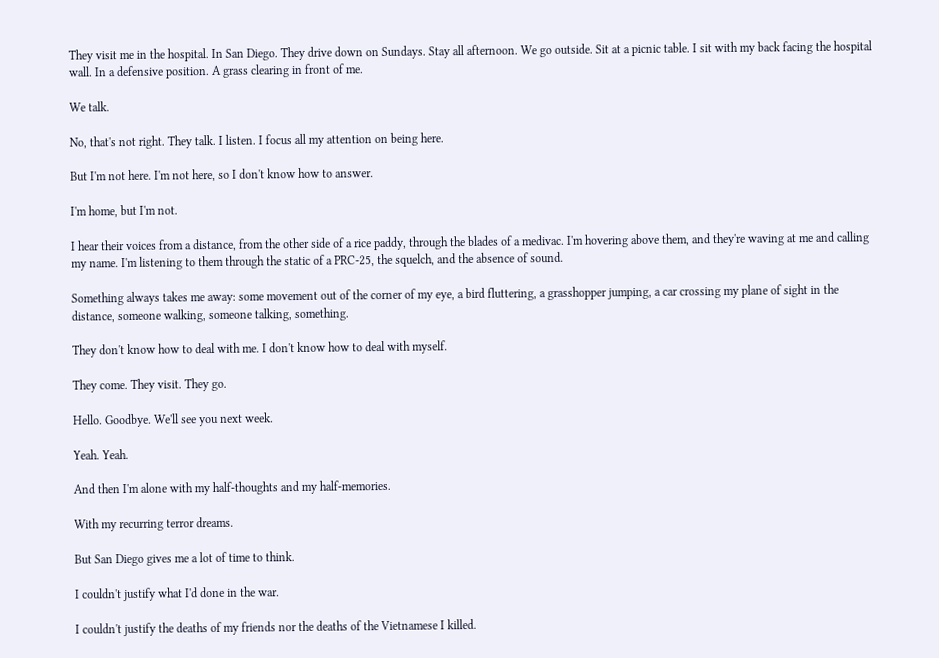They visit me in the hospital. In San Diego. They drive down on Sundays. Stay all afternoon. We go outside. Sit at a picnic table. I sit with my back facing the hospital wall. In a defensive position. A grass clearing in front of me.

We talk.

No, that's not right. They talk. I listen. I focus all my attention on being here.

But I'm not here. I'm not here, so I don't know how to answer.

I'm home, but I'm not.

I hear their voices from a distance, from the other side of a rice paddy, through the blades of a medivac. I'm hovering above them, and they're waving at me and calling my name. I'm listening to them through the static of a PRC-25, the squelch, and the absence of sound.

Something always takes me away: some movement out of the corner of my eye, a bird fluttering, a grasshopper jumping, a car crossing my plane of sight in the distance, someone walking, someone talking, something.

They don't know how to deal with me. I don't know how to deal with myself.

They come. They visit. They go.

Hello. Goodbye. We'll see you next week.

Yeah. Yeah.

And then I'm alone with my half-thoughts and my half-memories.

With my recurring terror dreams.

But San Diego gives me a lot of time to think.

I couldn't justify what I'd done in the war.

I couldn't justify the deaths of my friends nor the deaths of the Vietnamese I killed.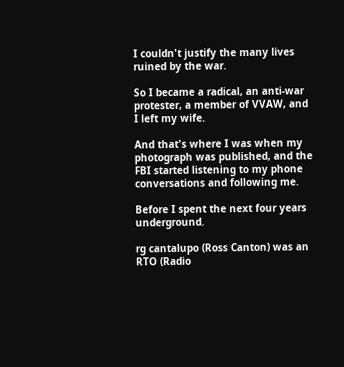I couldn't justify the many lives ruined by the war.

So I became a radical, an anti-war protester, a member of VVAW, and I left my wife.

And that's where I was when my photograph was published, and the FBI started listening to my phone conversations and following me.

Before I spent the next four years underground.

rg cantalupo (Ross Canton) was an RTO (Radio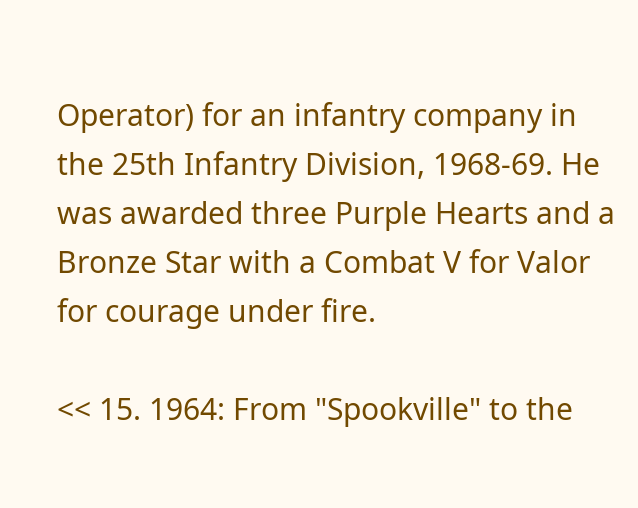Operator) for an infantry company in the 25th Infantry Division, 1968-69. He was awarded three Purple Hearts and a Bronze Star with a Combat V for Valor for courage under fire.

<< 15. 1964: From "Spookville" to the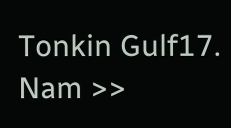Tonkin Gulf17. Nam >>